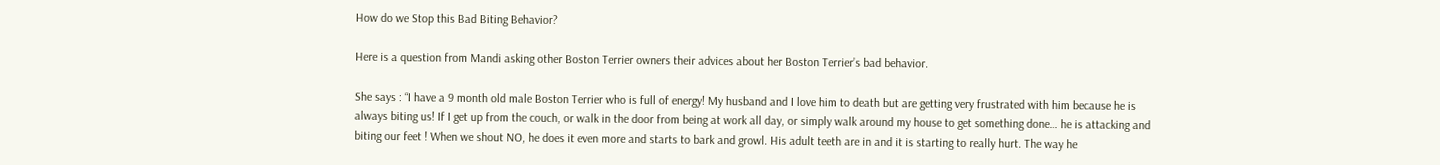How do we Stop this Bad Biting Behavior?

Here is a question from Mandi asking other Boston Terrier owners their advices about her Boston Terrier’s bad behavior.

She says : “I have a 9 month old male Boston Terrier who is full of energy! My husband and I love him to death but are getting very frustrated with him because he is always biting us! If I get up from the couch, or walk in the door from being at work all day, or simply walk around my house to get something done… he is attacking and biting our feet ! When we shout NO, he does it even more and starts to bark and growl. His adult teeth are in and it is starting to really hurt. The way he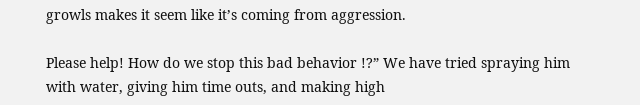growls makes it seem like it’s coming from aggression.

Please help! How do we stop this bad behavior !?” We have tried spraying him with water, giving him time outs, and making high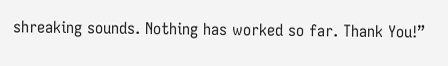shreaking sounds. Nothing has worked so far. Thank You!”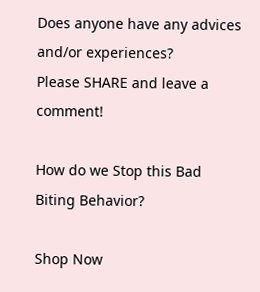Does anyone have any advices and/or experiences?
Please SHARE and leave a comment!

How do we Stop this Bad Biting Behavior?

Shop Now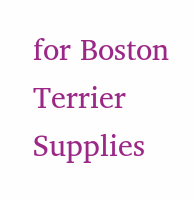for Boston Terrier Supplies